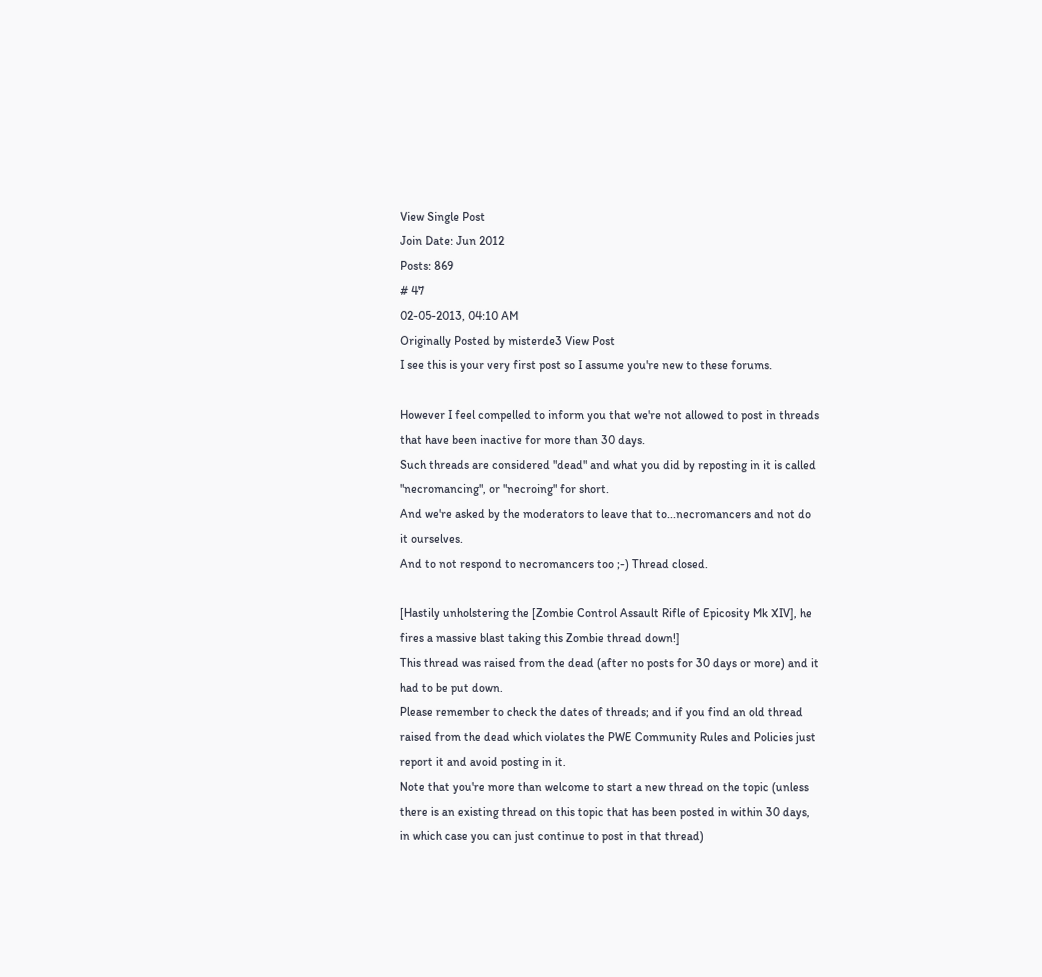View Single Post
Join Date: Jun 2012
Posts: 869
# 47
02-05-2013, 04:10 AM
Originally Posted by misterde3 View Post
I see this is your very first post so I assume you're new to these forums.

However I feel compelled to inform you that we're not allowed to post in threads that have been inactive for more than 30 days.
Such threads are considered "dead" and what you did by reposting in it is called "necromancing", or "necroing" for short.
And we're asked by the moderators to leave that to...necromancers and not do it ourselves.
And to not respond to necromancers too ;-) Thread closed.

[Hastily unholstering the [Zombie Control Assault Rifle of Epicosity Mk XIV], he fires a massive blast taking this Zombie thread down!]
This thread was raised from the dead (after no posts for 30 days or more) and it had to be put down.
Please remember to check the dates of threads; and if you find an old thread raised from the dead which violates the PWE Community Rules and Policies just report it and avoid posting in it.
Note that you're more than welcome to start a new thread on the topic (unless there is an existing thread on this topic that has been posted in within 30 days, in which case you can just continue to post in that thread)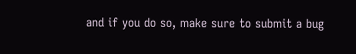and if you do so, make sure to submit a bug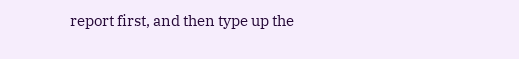report first, and then type up the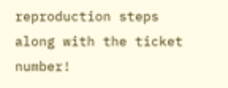reproduction steps along with the ticket number!